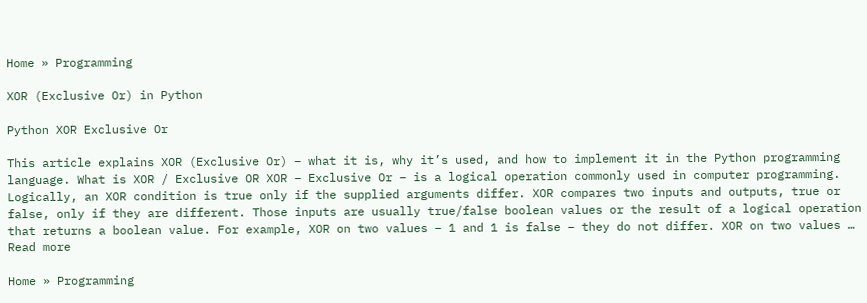Home » Programming

XOR (Exclusive Or) in Python

Python XOR Exclusive Or

This article explains XOR (Exclusive Or) – what it is, why it’s used, and how to implement it in the Python programming language. What is XOR / Exclusive OR XOR – Exclusive Or – is a logical operation commonly used in computer programming. Logically, an XOR condition is true only if the supplied arguments differ. XOR compares two inputs and outputs, true or false, only if they are different. Those inputs are usually true/false boolean values or the result of a logical operation that returns a boolean value. For example, XOR on two values – 1 and 1 is false – they do not differ. XOR on two values … Read more

Home » Programming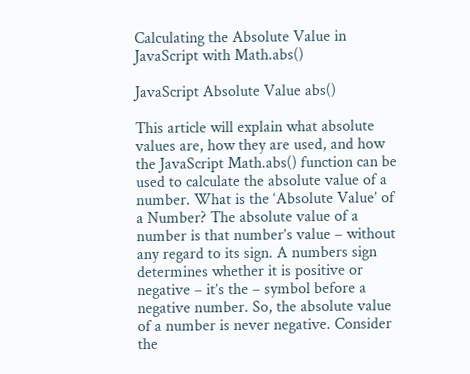Calculating the Absolute Value in JavaScript with Math.abs()

JavaScript Absolute Value abs()

This article will explain what absolute values are, how they are used, and how the JavaScript Math.abs() function can be used to calculate the absolute value of a number. What is the ‘Absolute Value’ of a Number? The absolute value of a number is that number’s value – without any regard to its sign. A numbers sign determines whether it is positive or negative – it’s the – symbol before a negative number. So, the absolute value of a number is never negative. Consider the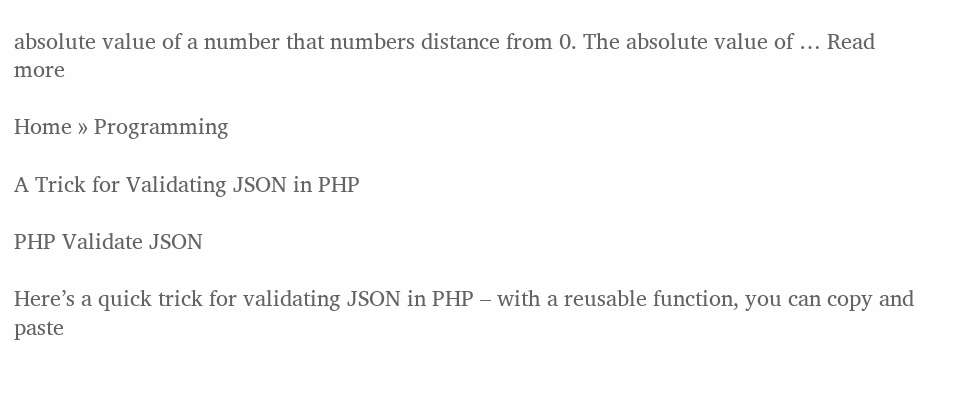absolute value of a number that numbers distance from 0. The absolute value of … Read more

Home » Programming

A Trick for Validating JSON in PHP

PHP Validate JSON

Here’s a quick trick for validating JSON in PHP – with a reusable function, you can copy and paste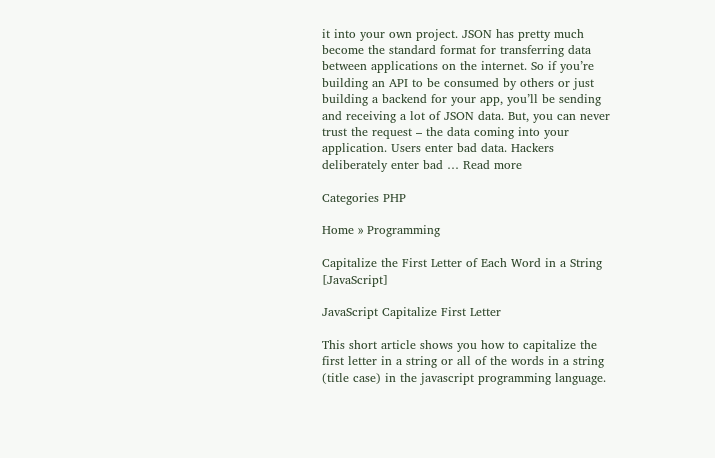it into your own project. JSON has pretty much become the standard format for transferring data between applications on the internet. So if you’re building an API to be consumed by others or just building a backend for your app, you’ll be sending and receiving a lot of JSON data. But, you can never trust the request – the data coming into your application. Users enter bad data. Hackers deliberately enter bad … Read more

Categories PHP

Home » Programming

Capitalize the First Letter of Each Word in a String [JavaScript]

JavaScript Capitalize First Letter

This short article shows you how to capitalize the first letter in a string or all of the words in a string (title case) in the javascript programming language.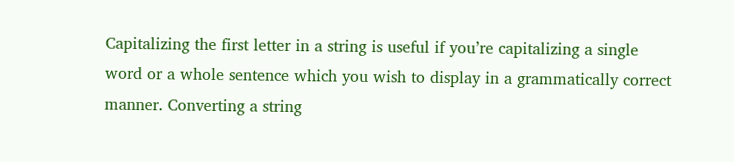Capitalizing the first letter in a string is useful if you’re capitalizing a single word or a whole sentence which you wish to display in a grammatically correct manner. Converting a string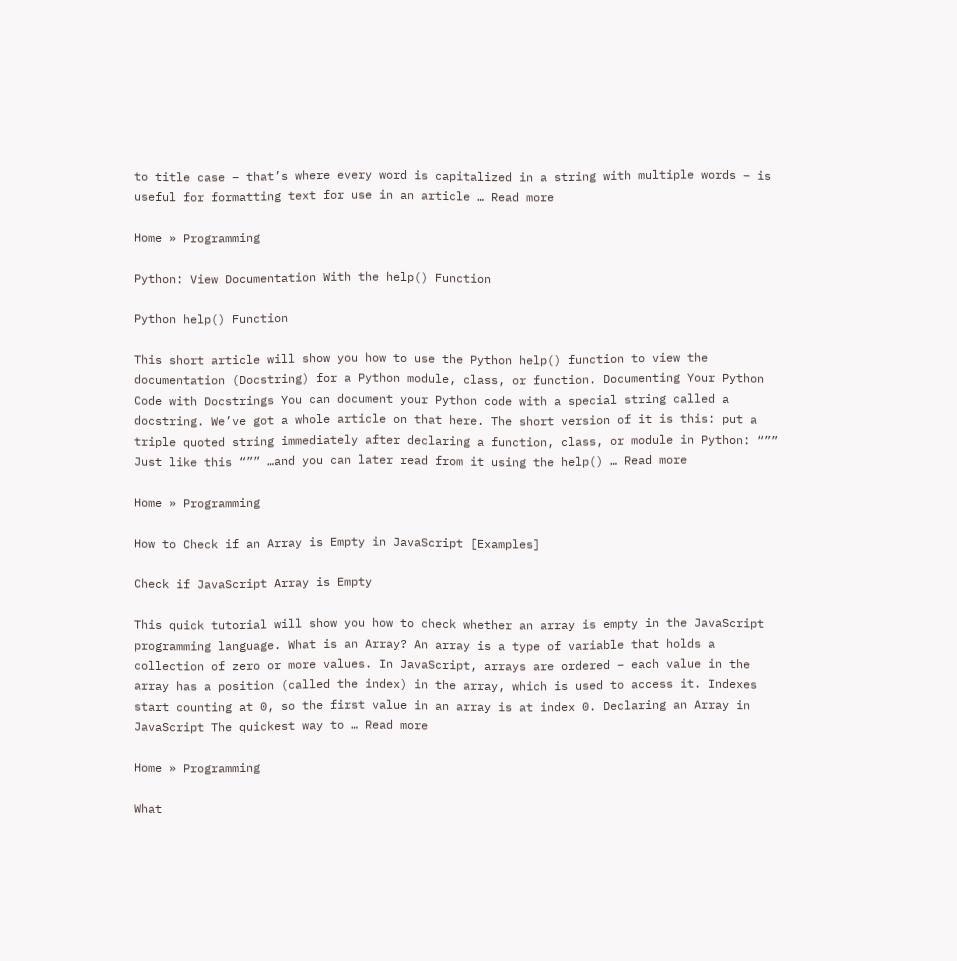to title case – that’s where every word is capitalized in a string with multiple words – is useful for formatting text for use in an article … Read more

Home » Programming

Python: View Documentation With the help() Function

Python help() Function

This short article will show you how to use the Python help() function to view the documentation (Docstring) for a Python module, class, or function. Documenting Your Python Code with Docstrings You can document your Python code with a special string called a docstring. We’ve got a whole article on that here. The short version of it is this: put a triple quoted string immediately after declaring a function, class, or module in Python: “”” Just like this “”” …and you can later read from it using the help() … Read more

Home » Programming

How to Check if an Array is Empty in JavaScript [Examples]

Check if JavaScript Array is Empty

This quick tutorial will show you how to check whether an array is empty in the JavaScript programming language. What is an Array? An array is a type of variable that holds a collection of zero or more values. In JavaScript, arrays are ordered – each value in the array has a position (called the index) in the array, which is used to access it. Indexes start counting at 0, so the first value in an array is at index 0. Declaring an Array in JavaScript The quickest way to … Read more

Home » Programming

What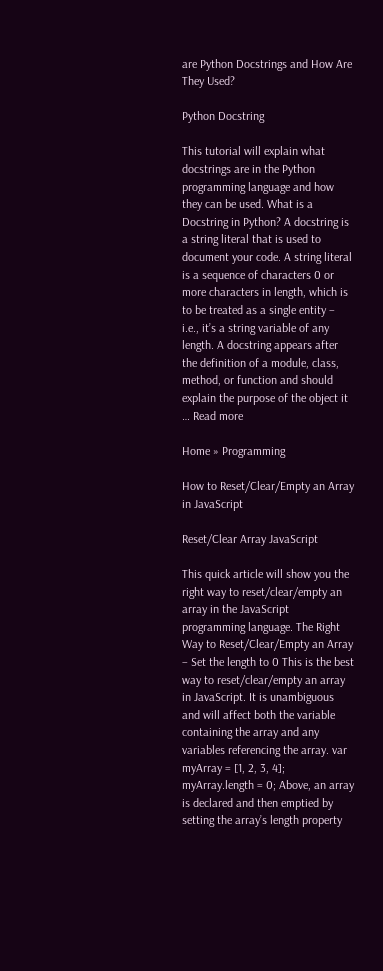are Python Docstrings and How Are They Used?

Python Docstring

This tutorial will explain what docstrings are in the Python programming language and how they can be used. What is a Docstring in Python? A docstring is a string literal that is used to document your code. A string literal is a sequence of characters 0 or more characters in length, which is to be treated as a single entity – i.e., it’s a string variable of any length. A docstring appears after the definition of a module, class, method, or function and should explain the purpose of the object it … Read more

Home » Programming

How to Reset/Clear/Empty an Array in JavaScript

Reset/Clear Array JavaScript

This quick article will show you the right way to reset/clear/empty an array in the JavaScript programming language. The Right Way to Reset/Clear/Empty an Array – Set the length to 0 This is the best way to reset/clear/empty an array in JavaScript. It is unambiguous and will affect both the variable containing the array and any variables referencing the array. var myArray = [1, 2, 3, 4]; myArray.length = 0; Above, an array is declared and then emptied by setting the array’s length property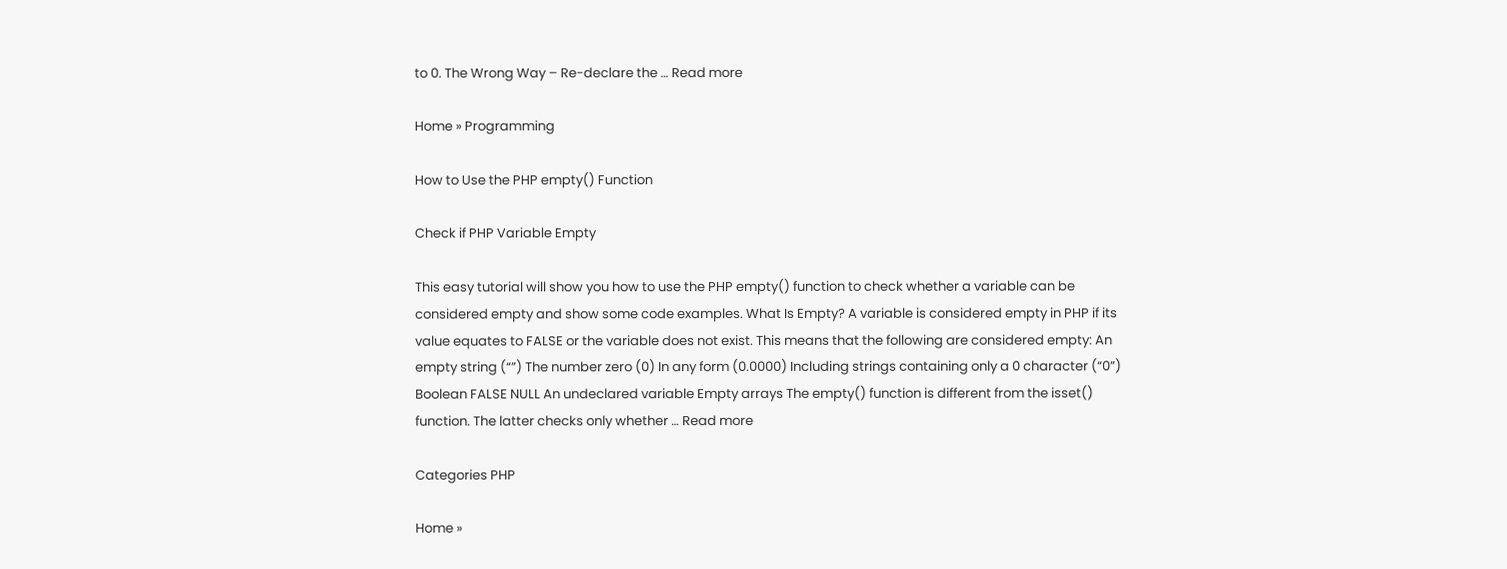to 0. The Wrong Way – Re-declare the … Read more

Home » Programming

How to Use the PHP empty() Function

Check if PHP Variable Empty

This easy tutorial will show you how to use the PHP empty() function to check whether a variable can be considered empty and show some code examples. What Is Empty? A variable is considered empty in PHP if its value equates to FALSE or the variable does not exist. This means that the following are considered empty: An empty string (“”) The number zero (0) In any form (0.0000) Including strings containing only a 0 character (“0”) Boolean FALSE NULL An undeclared variable Empty arrays The empty() function is different from the isset() function. The latter checks only whether … Read more

Categories PHP

Home »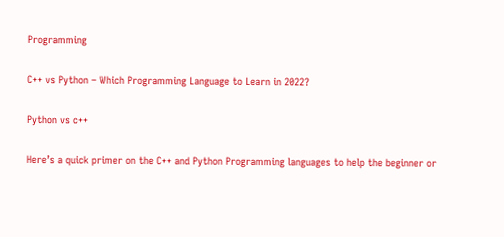Programming

C++ vs Python – Which Programming Language to Learn in 2022?

Python vs c++

Here’s a quick primer on the C++ and Python Programming languages to help the beginner or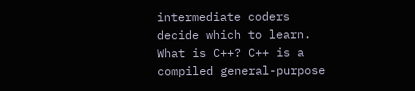intermediate coders decide which to learn. What is C++? C++ is a compiled general-purpose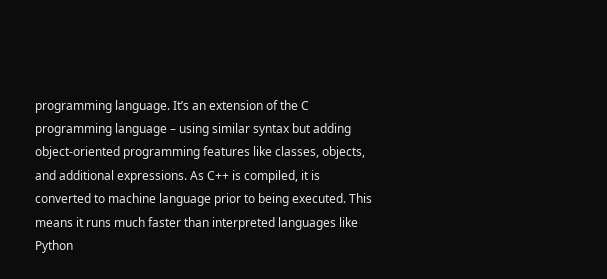programming language. It’s an extension of the C programming language – using similar syntax but adding object-oriented programming features like classes, objects, and additional expressions. As C++ is compiled, it is converted to machine language prior to being executed. This means it runs much faster than interpreted languages like Python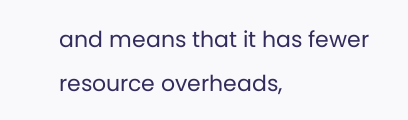and means that it has fewer resource overheads,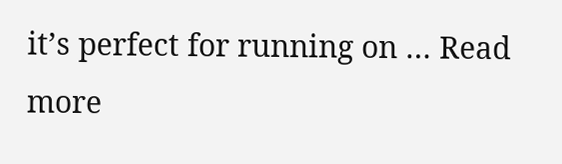it’s perfect for running on … Read more